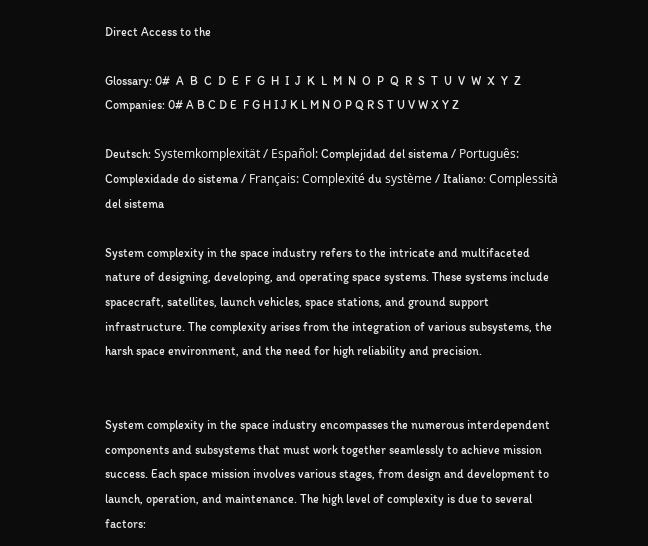Direct Access to the

Glossary: 0#  A  B  C  D  E  F  G  H  I  J  K  L  M  N  O  P  Q  R  S  T  U  V  W  X  Y  Z
Companies: 0# A B C D E  F G H I J K L M N O P Q R S T U V W X Y Z

Deutsch: Systemkomplexität / Español: Complejidad del sistema / Português: Complexidade do sistema / Français: Complexité du système / Italiano: Complessità del sistema

System complexity in the space industry refers to the intricate and multifaceted nature of designing, developing, and operating space systems. These systems include spacecraft, satellites, launch vehicles, space stations, and ground support infrastructure. The complexity arises from the integration of various subsystems, the harsh space environment, and the need for high reliability and precision.


System complexity in the space industry encompasses the numerous interdependent components and subsystems that must work together seamlessly to achieve mission success. Each space mission involves various stages, from design and development to launch, operation, and maintenance. The high level of complexity is due to several factors: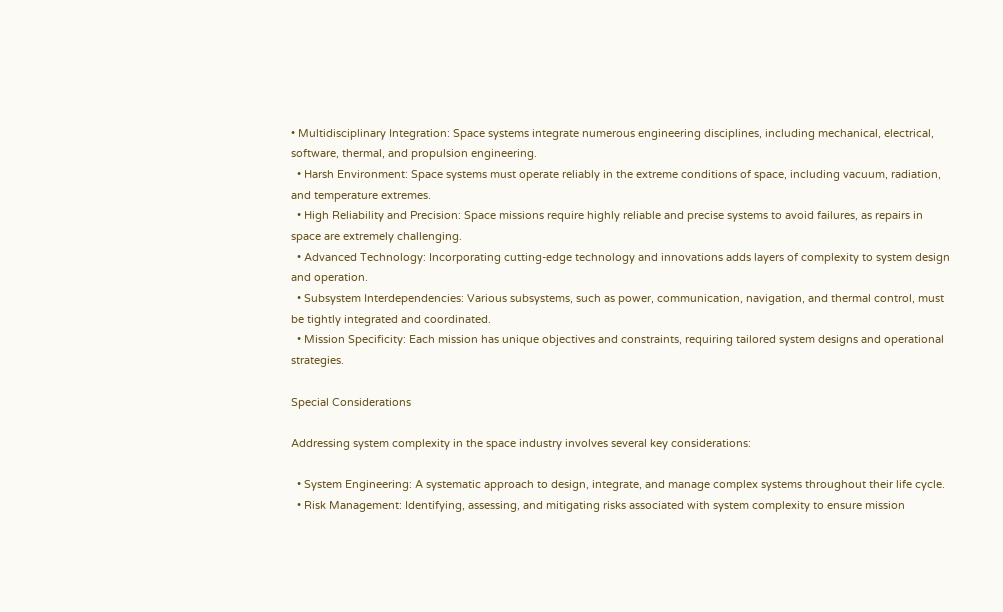• Multidisciplinary Integration: Space systems integrate numerous engineering disciplines, including mechanical, electrical, software, thermal, and propulsion engineering.
  • Harsh Environment: Space systems must operate reliably in the extreme conditions of space, including vacuum, radiation, and temperature extremes.
  • High Reliability and Precision: Space missions require highly reliable and precise systems to avoid failures, as repairs in space are extremely challenging.
  • Advanced Technology: Incorporating cutting-edge technology and innovations adds layers of complexity to system design and operation.
  • Subsystem Interdependencies: Various subsystems, such as power, communication, navigation, and thermal control, must be tightly integrated and coordinated.
  • Mission Specificity: Each mission has unique objectives and constraints, requiring tailored system designs and operational strategies.

Special Considerations

Addressing system complexity in the space industry involves several key considerations:

  • System Engineering: A systematic approach to design, integrate, and manage complex systems throughout their life cycle.
  • Risk Management: Identifying, assessing, and mitigating risks associated with system complexity to ensure mission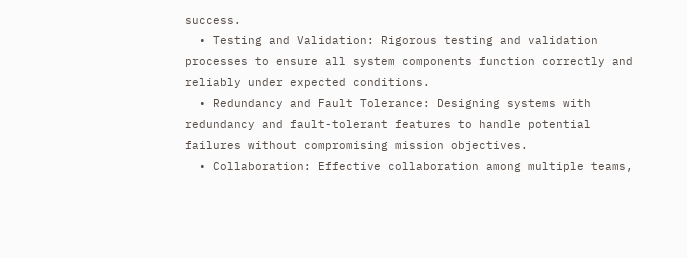success.
  • Testing and Validation: Rigorous testing and validation processes to ensure all system components function correctly and reliably under expected conditions.
  • Redundancy and Fault Tolerance: Designing systems with redundancy and fault-tolerant features to handle potential failures without compromising mission objectives.
  • Collaboration: Effective collaboration among multiple teams,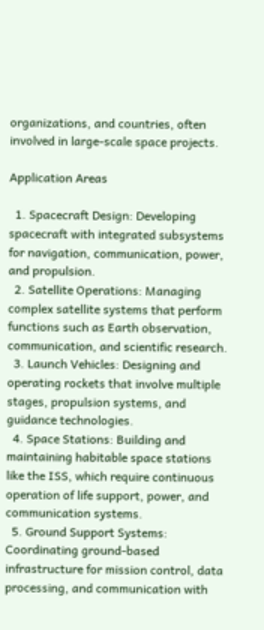organizations, and countries, often involved in large-scale space projects.

Application Areas

  1. Spacecraft Design: Developing spacecraft with integrated subsystems for navigation, communication, power, and propulsion.
  2. Satellite Operations: Managing complex satellite systems that perform functions such as Earth observation, communication, and scientific research.
  3. Launch Vehicles: Designing and operating rockets that involve multiple stages, propulsion systems, and guidance technologies.
  4. Space Stations: Building and maintaining habitable space stations like the ISS, which require continuous operation of life support, power, and communication systems.
  5. Ground Support Systems: Coordinating ground-based infrastructure for mission control, data processing, and communication with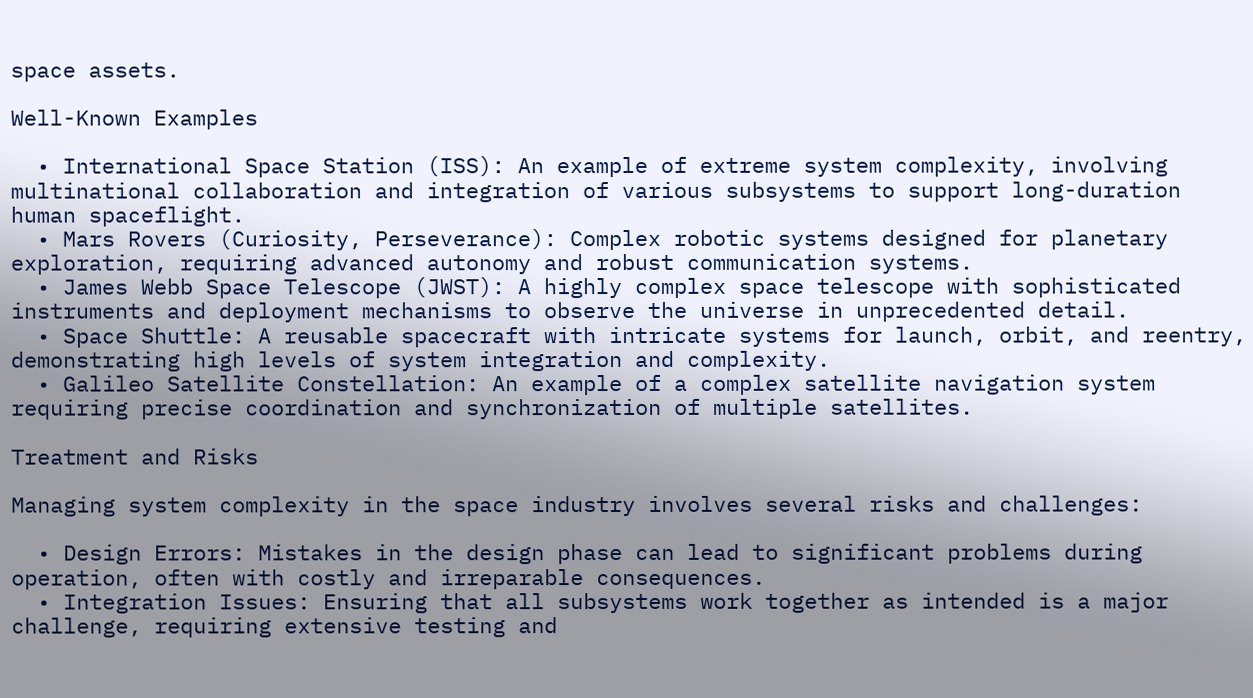space assets.

Well-Known Examples

  • International Space Station (ISS): An example of extreme system complexity, involving multinational collaboration and integration of various subsystems to support long-duration human spaceflight.
  • Mars Rovers (Curiosity, Perseverance): Complex robotic systems designed for planetary exploration, requiring advanced autonomy and robust communication systems.
  • James Webb Space Telescope (JWST): A highly complex space telescope with sophisticated instruments and deployment mechanisms to observe the universe in unprecedented detail.
  • Space Shuttle: A reusable spacecraft with intricate systems for launch, orbit, and reentry, demonstrating high levels of system integration and complexity.
  • Galileo Satellite Constellation: An example of a complex satellite navigation system requiring precise coordination and synchronization of multiple satellites.

Treatment and Risks

Managing system complexity in the space industry involves several risks and challenges:

  • Design Errors: Mistakes in the design phase can lead to significant problems during operation, often with costly and irreparable consequences.
  • Integration Issues: Ensuring that all subsystems work together as intended is a major challenge, requiring extensive testing and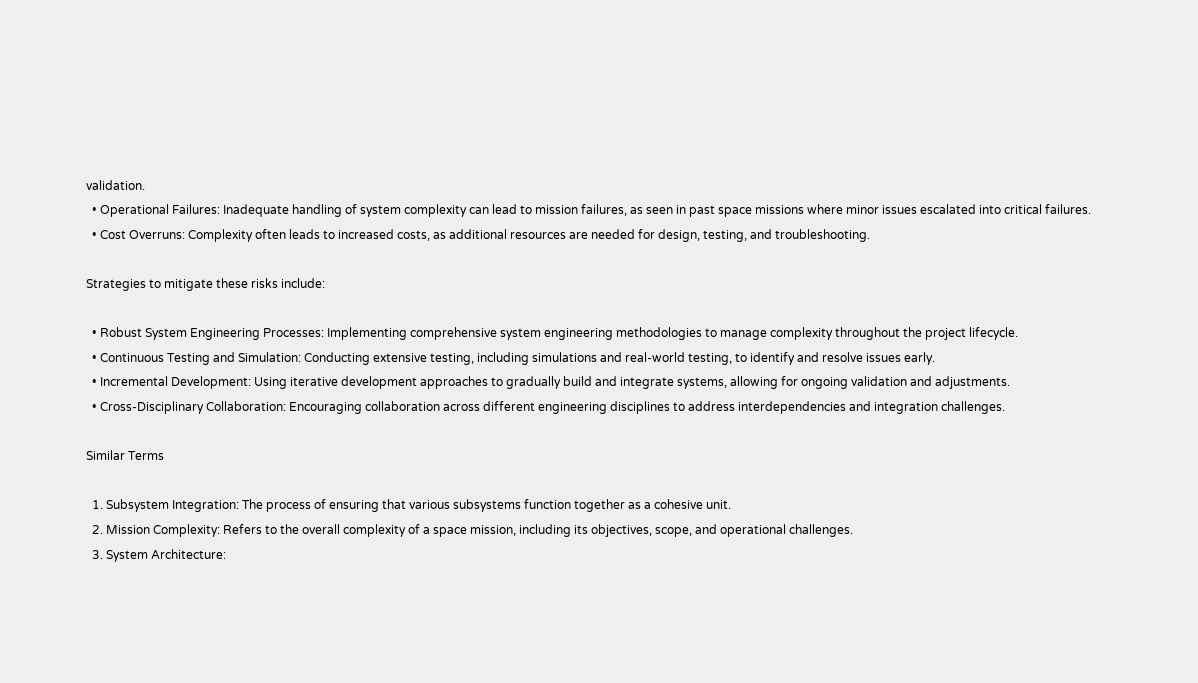validation.
  • Operational Failures: Inadequate handling of system complexity can lead to mission failures, as seen in past space missions where minor issues escalated into critical failures.
  • Cost Overruns: Complexity often leads to increased costs, as additional resources are needed for design, testing, and troubleshooting.

Strategies to mitigate these risks include:

  • Robust System Engineering Processes: Implementing comprehensive system engineering methodologies to manage complexity throughout the project lifecycle.
  • Continuous Testing and Simulation: Conducting extensive testing, including simulations and real-world testing, to identify and resolve issues early.
  • Incremental Development: Using iterative development approaches to gradually build and integrate systems, allowing for ongoing validation and adjustments.
  • Cross-Disciplinary Collaboration: Encouraging collaboration across different engineering disciplines to address interdependencies and integration challenges.

Similar Terms

  1. Subsystem Integration: The process of ensuring that various subsystems function together as a cohesive unit.
  2. Mission Complexity: Refers to the overall complexity of a space mission, including its objectives, scope, and operational challenges.
  3. System Architecture: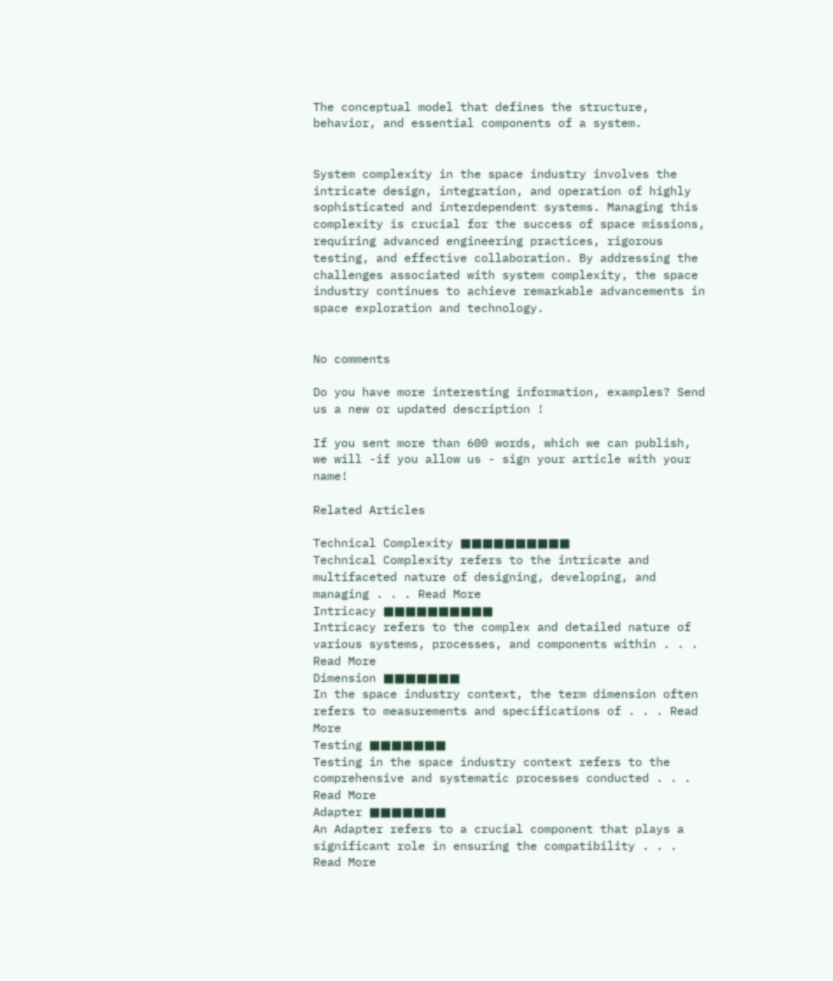The conceptual model that defines the structure, behavior, and essential components of a system.


System complexity in the space industry involves the intricate design, integration, and operation of highly sophisticated and interdependent systems. Managing this complexity is crucial for the success of space missions, requiring advanced engineering practices, rigorous testing, and effective collaboration. By addressing the challenges associated with system complexity, the space industry continues to achieve remarkable advancements in space exploration and technology.


No comments

Do you have more interesting information, examples? Send us a new or updated description !

If you sent more than 600 words, which we can publish, we will -if you allow us - sign your article with your name!

Related Articles

Technical Complexity ■■■■■■■■■■
Technical Complexity refers to the intricate and multifaceted nature of designing, developing, and managing . . . Read More
Intricacy ■■■■■■■■■■
Intricacy refers to the complex and detailed nature of various systems, processes, and components within . . . Read More
Dimension ■■■■■■■
In the space industry context, the term dimension often refers to measurements and specifications of . . . Read More
Testing ■■■■■■■
Testing in the space industry context refers to the comprehensive and systematic processes conducted . . . Read More
Adapter ■■■■■■■
An Adapter refers to a crucial component that plays a significant role in ensuring the compatibility . . . Read More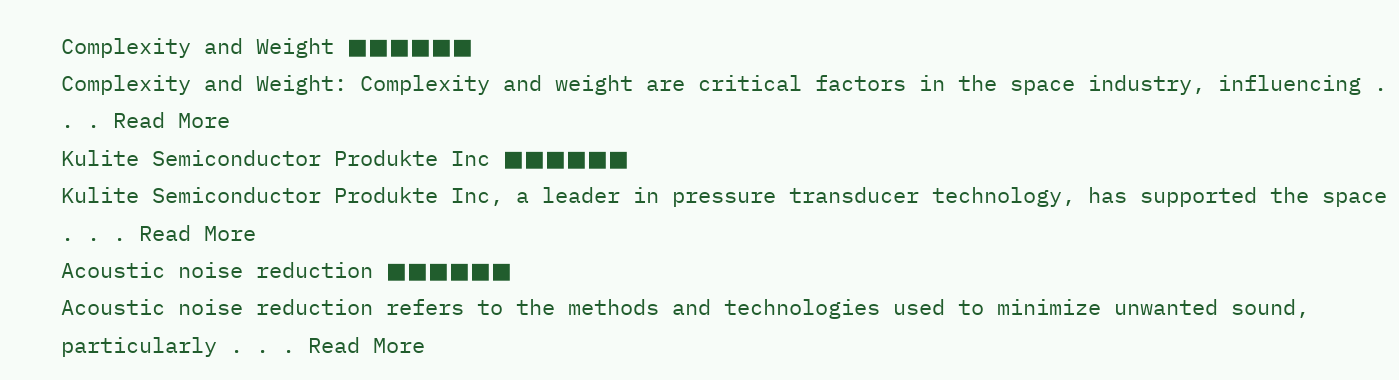Complexity and Weight ■■■■■■
Complexity and Weight: Complexity and weight are critical factors in the space industry, influencing . . . Read More
Kulite Semiconductor Produkte Inc ■■■■■■
Kulite Semiconductor Produkte Inc, a leader in pressure transducer technology, has supported the space . . . Read More
Acoustic noise reduction ■■■■■■
Acoustic noise reduction refers to the methods and technologies used to minimize unwanted sound, particularly . . . Read More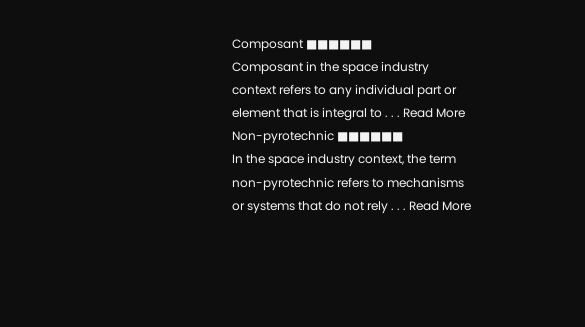Composant ■■■■■■
Composant in the space industry context refers to any individual part or element that is integral to . . . Read More
Non-pyrotechnic ■■■■■■
In the space industry context, the term non-pyrotechnic refers to mechanisms or systems that do not rely . . . Read More